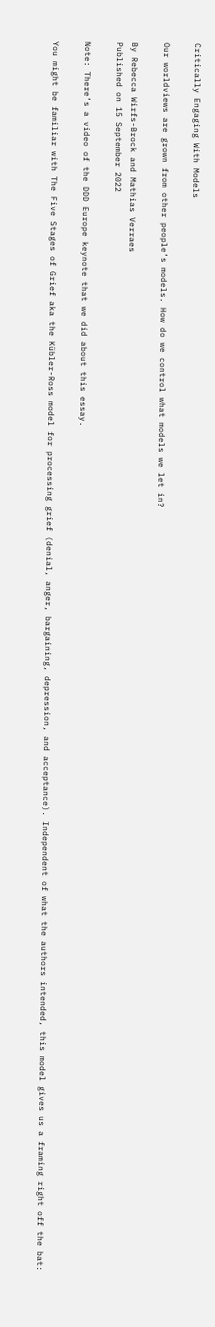Critically Engaging With Models

Our worldviews are grown from other people’s models. How do we control what models we let in?

By Rebecca Wirfs-Brock and Mathias Verraes
Published on 15 September 2022

Note: There’s a video of the DDD Europe keynote that we did about this essay.

You might be familiar with The Five Stages of Grief aka the Kübler-Ross model for processing grief (denial, anger, bargaining, depression, and acceptance). Independent of what the authors intended, this model gives us a framing right off the bat: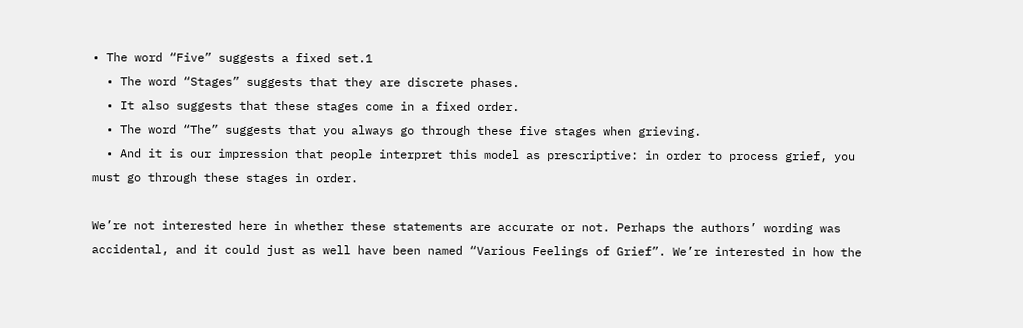• The word “Five” suggests a fixed set.1
  • The word “Stages” suggests that they are discrete phases.
  • It also suggests that these stages come in a fixed order.
  • The word “The” suggests that you always go through these five stages when grieving.
  • And it is our impression that people interpret this model as prescriptive: in order to process grief, you must go through these stages in order.

We’re not interested here in whether these statements are accurate or not. Perhaps the authors’ wording was accidental, and it could just as well have been named “Various Feelings of Grief”. We’re interested in how the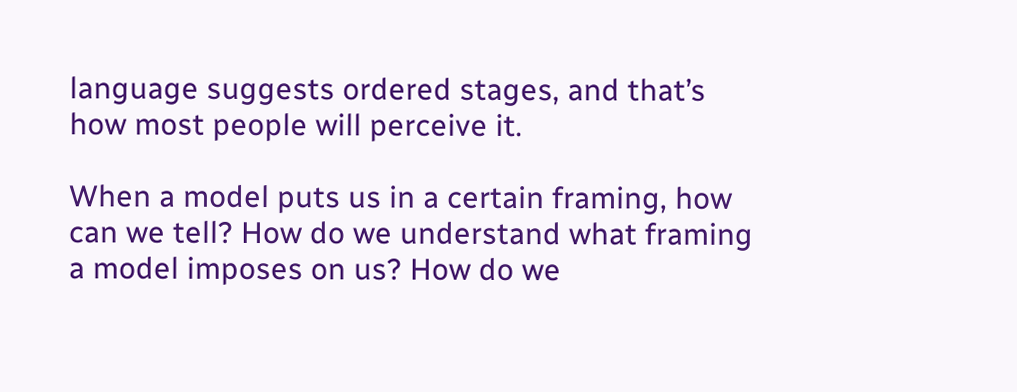language suggests ordered stages, and that’s how most people will perceive it.

When a model puts us in a certain framing, how can we tell? How do we understand what framing a model imposes on us? How do we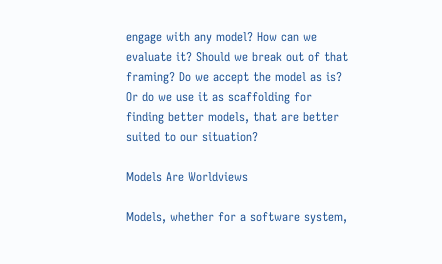engage with any model? How can we evaluate it? Should we break out of that framing? Do we accept the model as is? Or do we use it as scaffolding for finding better models, that are better suited to our situation?

Models Are Worldviews

Models, whether for a software system,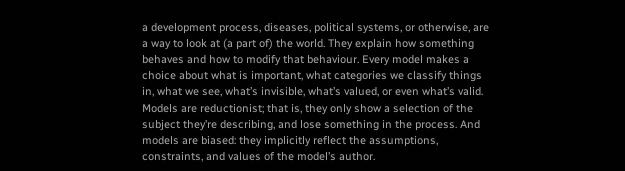a development process, diseases, political systems, or otherwise, are a way to look at (a part of) the world. They explain how something behaves and how to modify that behaviour. Every model makes a choice about what is important, what categories we classify things in, what we see, what’s invisible, what’s valued, or even what’s valid. Models are reductionist; that is, they only show a selection of the subject they’re describing, and lose something in the process. And models are biased: they implicitly reflect the assumptions, constraints, and values of the model’s author.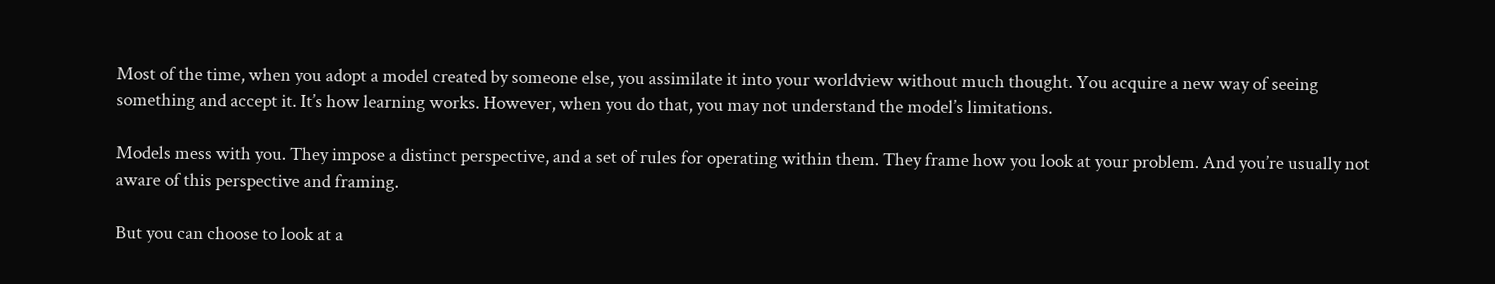Most of the time, when you adopt a model created by someone else, you assimilate it into your worldview without much thought. You acquire a new way of seeing something and accept it. It’s how learning works. However, when you do that, you may not understand the model’s limitations.

Models mess with you. They impose a distinct perspective, and a set of rules for operating within them. They frame how you look at your problem. And you’re usually not aware of this perspective and framing.

But you can choose to look at a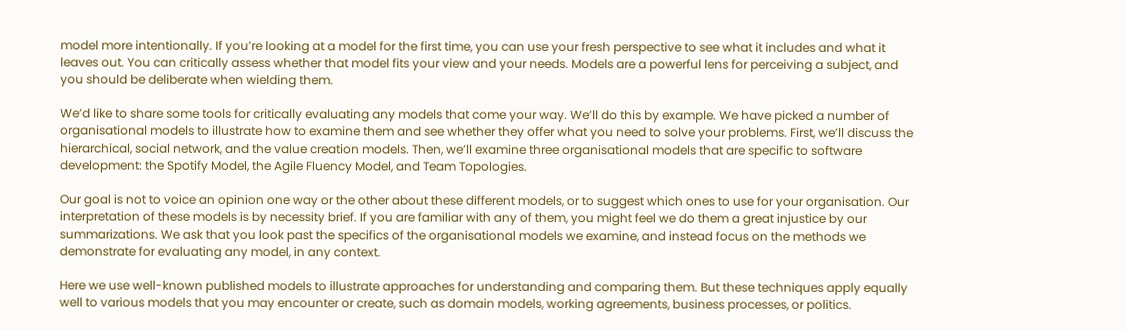model more intentionally. If you’re looking at a model for the first time, you can use your fresh perspective to see what it includes and what it leaves out. You can critically assess whether that model fits your view and your needs. Models are a powerful lens for perceiving a subject, and you should be deliberate when wielding them.

We’d like to share some tools for critically evaluating any models that come your way. We’ll do this by example. We have picked a number of organisational models to illustrate how to examine them and see whether they offer what you need to solve your problems. First, we’ll discuss the hierarchical, social network, and the value creation models. Then, we’ll examine three organisational models that are specific to software development: the Spotify Model, the Agile Fluency Model, and Team Topologies.

Our goal is not to voice an opinion one way or the other about these different models, or to suggest which ones to use for your organisation. Our interpretation of these models is by necessity brief. If you are familiar with any of them, you might feel we do them a great injustice by our summarizations. We ask that you look past the specifics of the organisational models we examine, and instead focus on the methods we demonstrate for evaluating any model, in any context.

Here we use well-known published models to illustrate approaches for understanding and comparing them. But these techniques apply equally well to various models that you may encounter or create, such as domain models, working agreements, business processes, or politics.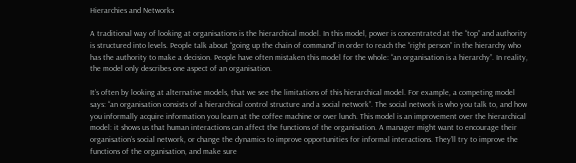Hierarchies and Networks

A traditional way of looking at organisations is the hierarchical model. In this model, power is concentrated at the “top” and authority is structured into levels. People talk about “going up the chain of command” in order to reach the “right person” in the hierarchy who has the authority to make a decision. People have often mistaken this model for the whole: “an organisation is a hierarchy”. In reality, the model only describes one aspect of an organisation.

It’s often by looking at alternative models, that we see the limitations of this hierarchical model. For example, a competing model says: “an organisation consists of a hierarchical control structure and a social network”. The social network is who you talk to, and how you informally acquire information you learn at the coffee machine or over lunch. This model is an improvement over the hierarchical model: it shows us that human interactions can affect the functions of the organisation. A manager might want to encourage their organisation’s social network, or change the dynamics to improve opportunities for informal interactions. They’ll try to improve the functions of the organisation, and make sure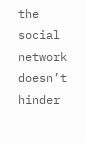the social network doesn’t hinder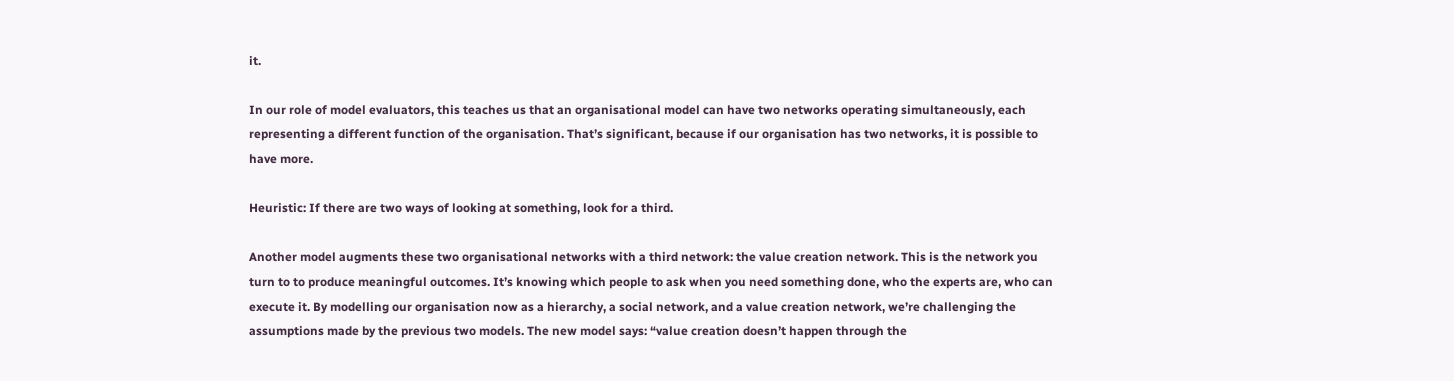it.

In our role of model evaluators, this teaches us that an organisational model can have two networks operating simultaneously, each representing a different function of the organisation. That’s significant, because if our organisation has two networks, it is possible to have more.

Heuristic: If there are two ways of looking at something, look for a third.

Another model augments these two organisational networks with a third network: the value creation network. This is the network you turn to to produce meaningful outcomes. It’s knowing which people to ask when you need something done, who the experts are, who can execute it. By modelling our organisation now as a hierarchy, a social network, and a value creation network, we’re challenging the assumptions made by the previous two models. The new model says: “value creation doesn’t happen through the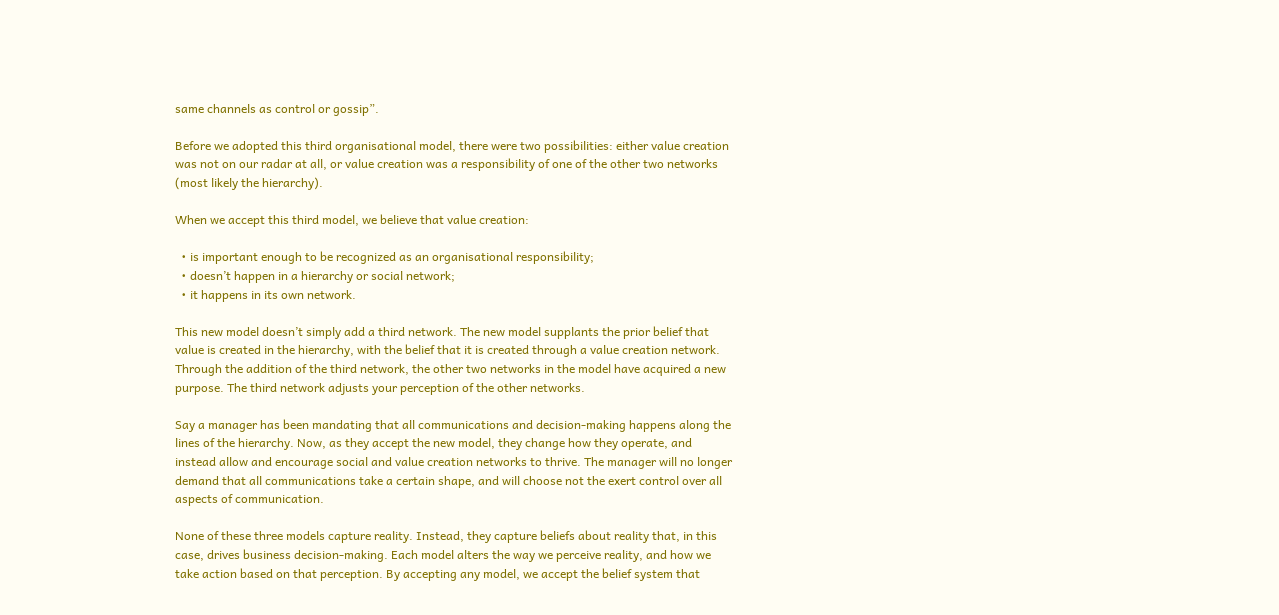same channels as control or gossip”.

Before we adopted this third organisational model, there were two possibilities: either value creation was not on our radar at all, or value creation was a responsibility of one of the other two networks (most likely the hierarchy).

When we accept this third model, we believe that value creation:

  • is important enough to be recognized as an organisational responsibility;
  • doesn’t happen in a hierarchy or social network;
  • it happens in its own network.

This new model doesn’t simply add a third network. The new model supplants the prior belief that value is created in the hierarchy, with the belief that it is created through a value creation network. Through the addition of the third network, the other two networks in the model have acquired a new purpose. The third network adjusts your perception of the other networks.

Say a manager has been mandating that all communications and decision-making happens along the lines of the hierarchy. Now, as they accept the new model, they change how they operate, and instead allow and encourage social and value creation networks to thrive. The manager will no longer demand that all communications take a certain shape, and will choose not the exert control over all aspects of communication.

None of these three models capture reality. Instead, they capture beliefs about reality that, in this case, drives business decision-making. Each model alters the way we perceive reality, and how we take action based on that perception. By accepting any model, we accept the belief system that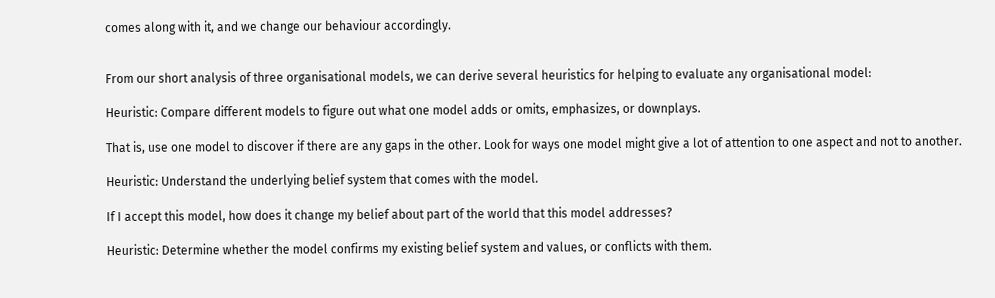comes along with it, and we change our behaviour accordingly.


From our short analysis of three organisational models, we can derive several heuristics for helping to evaluate any organisational model:

Heuristic: Compare different models to figure out what one model adds or omits, emphasizes, or downplays.

That is, use one model to discover if there are any gaps in the other. Look for ways one model might give a lot of attention to one aspect and not to another.

Heuristic: Understand the underlying belief system that comes with the model.

If I accept this model, how does it change my belief about part of the world that this model addresses?

Heuristic: Determine whether the model confirms my existing belief system and values, or conflicts with them.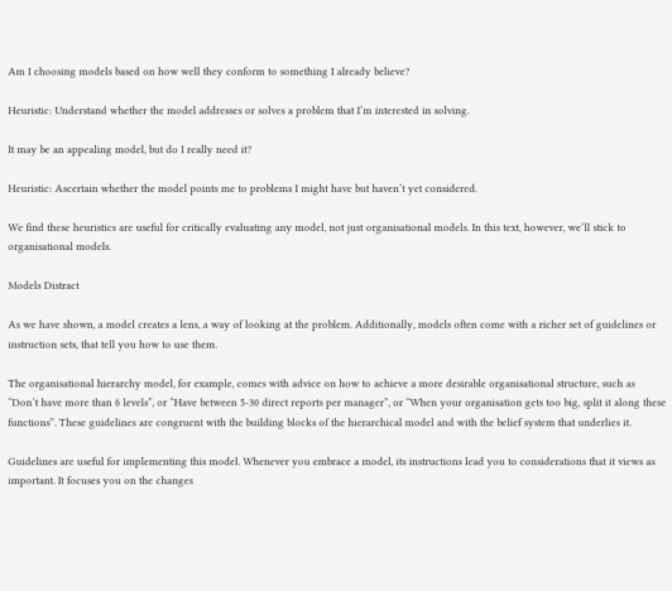Am I choosing models based on how well they conform to something I already believe?

Heuristic: Understand whether the model addresses or solves a problem that I’m interested in solving.

It may be an appealing model, but do I really need it?

Heuristic: Ascertain whether the model points me to problems I might have but haven’t yet considered.

We find these heuristics are useful for critically evaluating any model, not just organisational models. In this text, however, we’ll stick to organisational models.

Models Distract

As we have shown, a model creates a lens, a way of looking at the problem. Additionally, models often come with a richer set of guidelines or instruction sets, that tell you how to use them.

The organisational hierarchy model, for example, comes with advice on how to achieve a more desirable organisational structure, such as “Don’t have more than 6 levels”, or “Have between 5-30 direct reports per manager”, or “When your organisation gets too big, split it along these functions”. These guidelines are congruent with the building blocks of the hierarchical model and with the belief system that underlies it.

Guidelines are useful for implementing this model. Whenever you embrace a model, its instructions lead you to considerations that it views as important. It focuses you on the changes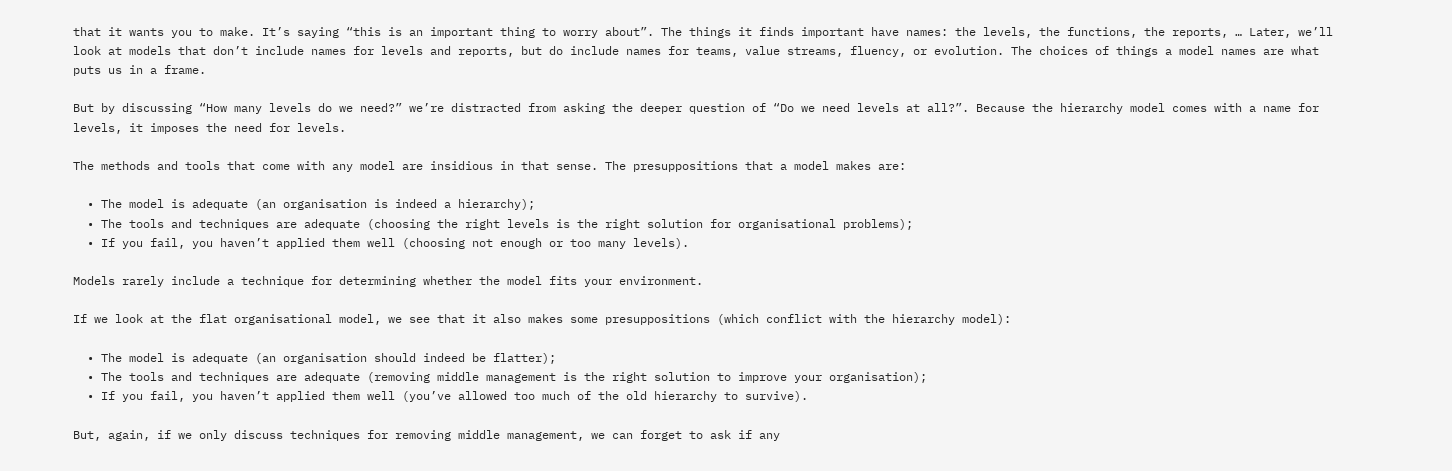that it wants you to make. It’s saying “this is an important thing to worry about”. The things it finds important have names: the levels, the functions, the reports, … Later, we’ll look at models that don’t include names for levels and reports, but do include names for teams, value streams, fluency, or evolution. The choices of things a model names are what puts us in a frame.

But by discussing “How many levels do we need?” we’re distracted from asking the deeper question of “Do we need levels at all?”. Because the hierarchy model comes with a name for levels, it imposes the need for levels.

The methods and tools that come with any model are insidious in that sense. The presuppositions that a model makes are:

  • The model is adequate (an organisation is indeed a hierarchy);
  • The tools and techniques are adequate (choosing the right levels is the right solution for organisational problems);
  • If you fail, you haven’t applied them well (choosing not enough or too many levels).

Models rarely include a technique for determining whether the model fits your environment.

If we look at the flat organisational model, we see that it also makes some presuppositions (which conflict with the hierarchy model):

  • The model is adequate (an organisation should indeed be flatter);
  • The tools and techniques are adequate (removing middle management is the right solution to improve your organisation);
  • If you fail, you haven’t applied them well (you’ve allowed too much of the old hierarchy to survive).

But, again, if we only discuss techniques for removing middle management, we can forget to ask if any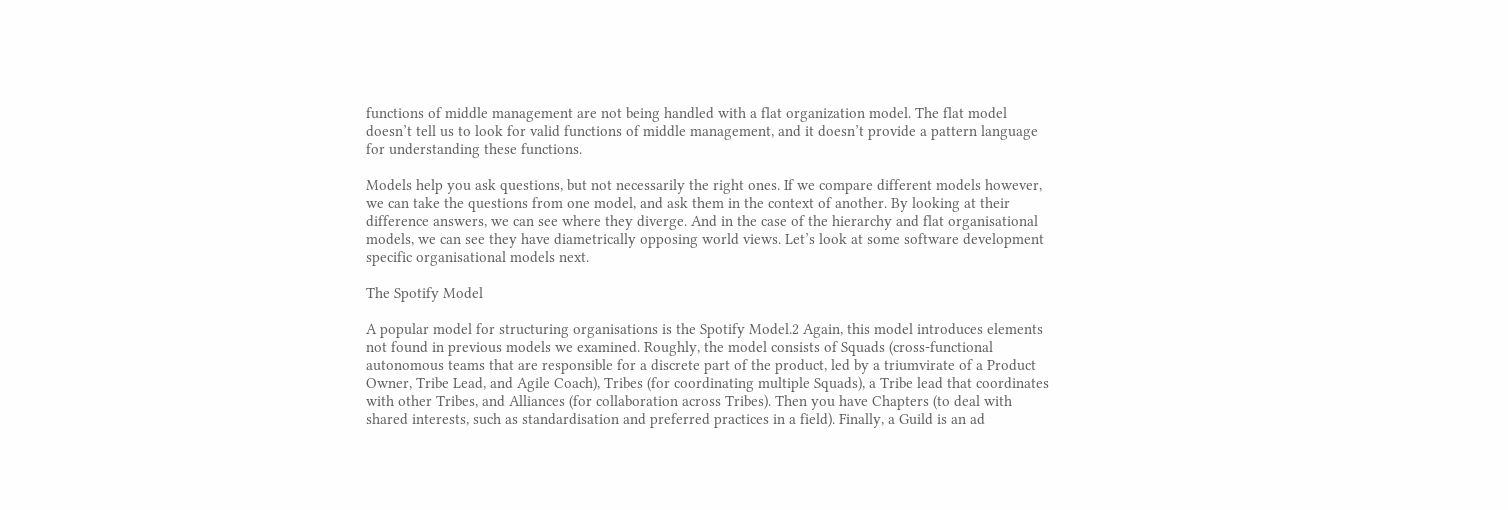functions of middle management are not being handled with a flat organization model. The flat model doesn’t tell us to look for valid functions of middle management, and it doesn’t provide a pattern language for understanding these functions.

Models help you ask questions, but not necessarily the right ones. If we compare different models however, we can take the questions from one model, and ask them in the context of another. By looking at their difference answers, we can see where they diverge. And in the case of the hierarchy and flat organisational models, we can see they have diametrically opposing world views. Let’s look at some software development specific organisational models next.

The Spotify Model

A popular model for structuring organisations is the Spotify Model.2 Again, this model introduces elements not found in previous models we examined. Roughly, the model consists of Squads (cross-functional autonomous teams that are responsible for a discrete part of the product, led by a triumvirate of a Product Owner, Tribe Lead, and Agile Coach), Tribes (for coordinating multiple Squads), a Tribe lead that coordinates with other Tribes, and Alliances (for collaboration across Tribes). Then you have Chapters (to deal with shared interests, such as standardisation and preferred practices in a field). Finally, a Guild is an ad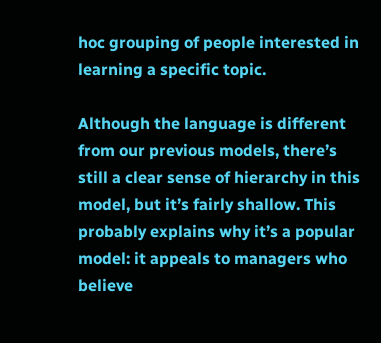hoc grouping of people interested in learning a specific topic.

Although the language is different from our previous models, there’s still a clear sense of hierarchy in this model, but it’s fairly shallow. This probably explains why it’s a popular model: it appeals to managers who believe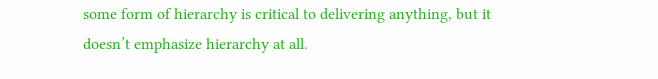some form of hierarchy is critical to delivering anything, but it doesn’t emphasize hierarchy at all.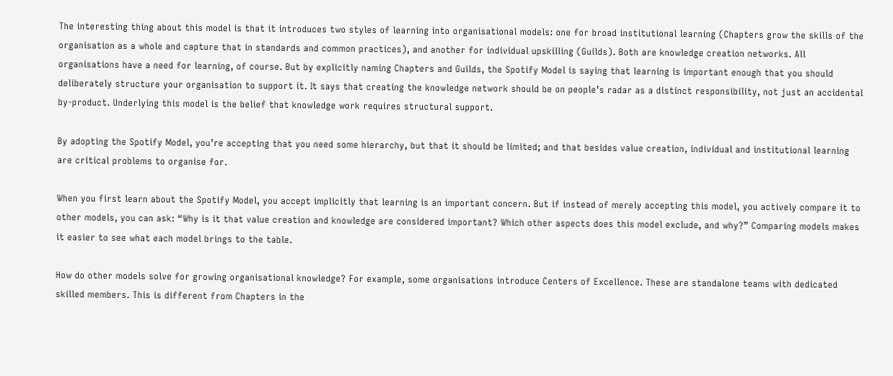The interesting thing about this model is that it introduces two styles of learning into organisational models: one for broad institutional learning (Chapters grow the skills of the organisation as a whole and capture that in standards and common practices), and another for individual upskilling (Guilds). Both are knowledge creation networks. All organisations have a need for learning, of course. But by explicitly naming Chapters and Guilds, the Spotify Model is saying that learning is important enough that you should deliberately structure your organisation to support it. It says that creating the knowledge network should be on people’s radar as a distinct responsibility, not just an accidental by-product. Underlying this model is the belief that knowledge work requires structural support.

By adopting the Spotify Model, you’re accepting that you need some hierarchy, but that it should be limited; and that besides value creation, individual and institutional learning are critical problems to organise for.

When you first learn about the Spotify Model, you accept implicitly that learning is an important concern. But if instead of merely accepting this model, you actively compare it to other models, you can ask: “Why is it that value creation and knowledge are considered important? Which other aspects does this model exclude, and why?” Comparing models makes it easier to see what each model brings to the table.

How do other models solve for growing organisational knowledge? For example, some organisations introduce Centers of Excellence. These are standalone teams with dedicated skilled members. This is different from Chapters in the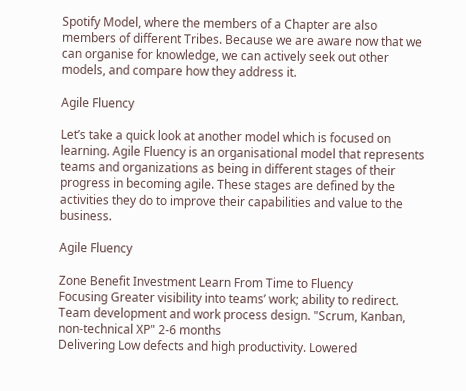Spotify Model, where the members of a Chapter are also members of different Tribes. Because we are aware now that we can organise for knowledge, we can actively seek out other models, and compare how they address it.

Agile Fluency

Let’s take a quick look at another model which is focused on learning. Agile Fluency is an organisational model that represents teams and organizations as being in different stages of their progress in becoming agile. These stages are defined by the activities they do to improve their capabilities and value to the business.

Agile Fluency

Zone Benefit Investment Learn From Time to Fluency
Focusing Greater visibility into teams’ work; ability to redirect. Team development and work process design. "Scrum, Kanban, non-technical XP" 2-6 months
Delivering Low defects and high productivity. Lowered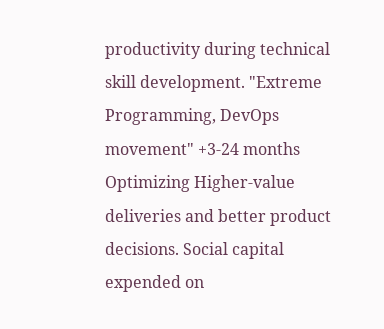productivity during technical skill development. "Extreme Programming, DevOps movement" +3-24 months
Optimizing Higher-value deliveries and better product decisions. Social capital expended on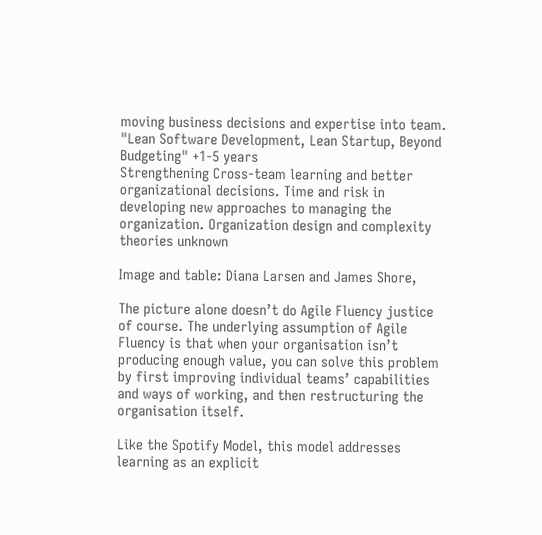moving business decisions and expertise into team. "Lean Software Development, Lean Startup, Beyond Budgeting" +1-5 years
Strengthening Cross-team learning and better organizational decisions. Time and risk in developing new approaches to managing the organization. Organization design and complexity theories unknown

Image and table: Diana Larsen and James Shore,

The picture alone doesn’t do Agile Fluency justice of course. The underlying assumption of Agile Fluency is that when your organisation isn’t producing enough value, you can solve this problem by first improving individual teams’ capabilities and ways of working, and then restructuring the organisation itself.

Like the Spotify Model, this model addresses learning as an explicit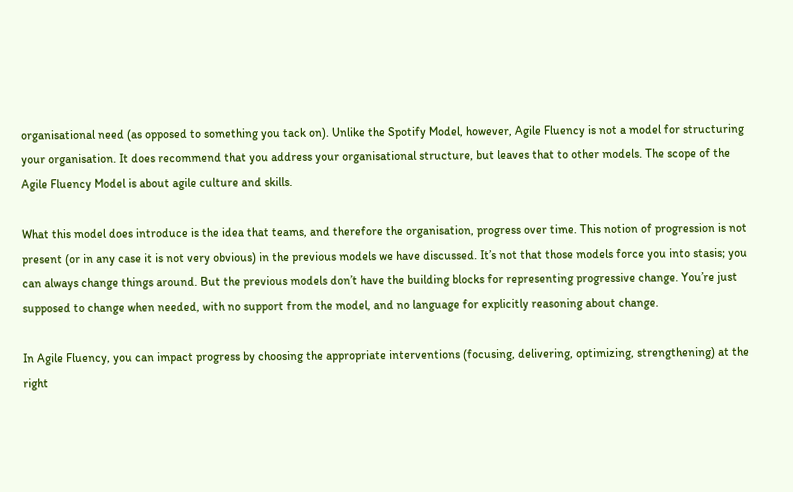organisational need (as opposed to something you tack on). Unlike the Spotify Model, however, Agile Fluency is not a model for structuring your organisation. It does recommend that you address your organisational structure, but leaves that to other models. The scope of the Agile Fluency Model is about agile culture and skills.

What this model does introduce is the idea that teams, and therefore the organisation, progress over time. This notion of progression is not present (or in any case it is not very obvious) in the previous models we have discussed. It’s not that those models force you into stasis; you can always change things around. But the previous models don’t have the building blocks for representing progressive change. You’re just supposed to change when needed, with no support from the model, and no language for explicitly reasoning about change.

In Agile Fluency, you can impact progress by choosing the appropriate interventions (focusing, delivering, optimizing, strengthening) at the right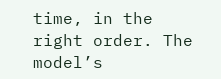time, in the right order. The model’s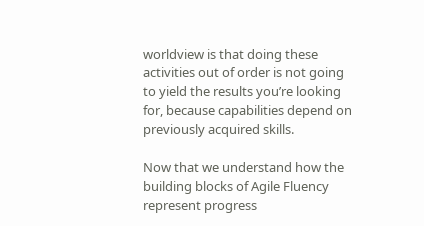worldview is that doing these activities out of order is not going to yield the results you’re looking for, because capabilities depend on previously acquired skills.

Now that we understand how the building blocks of Agile Fluency represent progress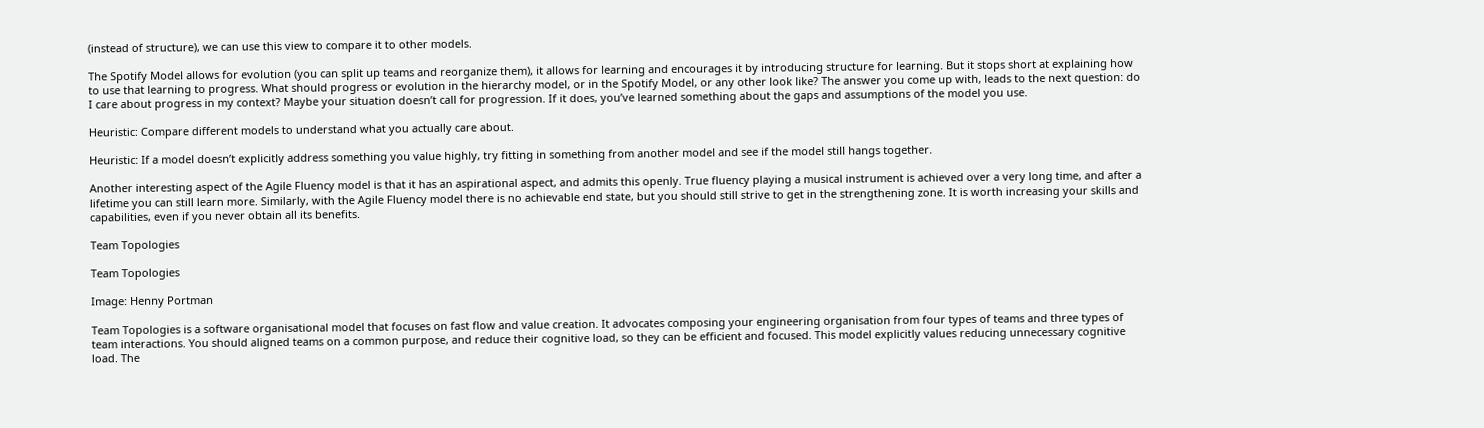(instead of structure), we can use this view to compare it to other models.

The Spotify Model allows for evolution (you can split up teams and reorganize them), it allows for learning and encourages it by introducing structure for learning. But it stops short at explaining how to use that learning to progress. What should progress or evolution in the hierarchy model, or in the Spotify Model, or any other look like? The answer you come up with, leads to the next question: do I care about progress in my context? Maybe your situation doesn’t call for progression. If it does, you’ve learned something about the gaps and assumptions of the model you use.

Heuristic: Compare different models to understand what you actually care about.

Heuristic: If a model doesn’t explicitly address something you value highly, try fitting in something from another model and see if the model still hangs together.

Another interesting aspect of the Agile Fluency model is that it has an aspirational aspect, and admits this openly. True fluency playing a musical instrument is achieved over a very long time, and after a lifetime you can still learn more. Similarly, with the Agile Fluency model there is no achievable end state, but you should still strive to get in the strengthening zone. It is worth increasing your skills and capabilities, even if you never obtain all its benefits.

Team Topologies

Team Topologies

Image: Henny Portman

Team Topologies is a software organisational model that focuses on fast flow and value creation. It advocates composing your engineering organisation from four types of teams and three types of team interactions. You should aligned teams on a common purpose, and reduce their cognitive load, so they can be efficient and focused. This model explicitly values reducing unnecessary cognitive load. The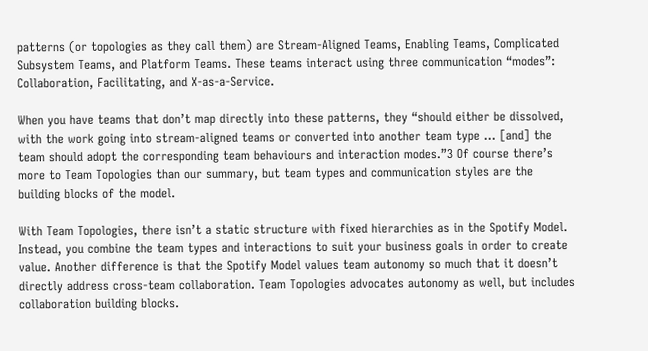patterns (or topologies as they call them) are Stream-Aligned Teams, Enabling Teams, Complicated Subsystem Teams, and Platform Teams. These teams interact using three communication “modes”: Collaboration, Facilitating, and X-as-a-Service.

When you have teams that don’t map directly into these patterns, they “should either be dissolved, with the work going into stream-aligned teams or converted into another team type … [and] the team should adopt the corresponding team behaviours and interaction modes.”3 Of course there’s more to Team Topologies than our summary, but team types and communication styles are the building blocks of the model.

With Team Topologies, there isn’t a static structure with fixed hierarchies as in the Spotify Model. Instead, you combine the team types and interactions to suit your business goals in order to create value. Another difference is that the Spotify Model values team autonomy so much that it doesn’t directly address cross-team collaboration. Team Topologies advocates autonomy as well, but includes collaboration building blocks.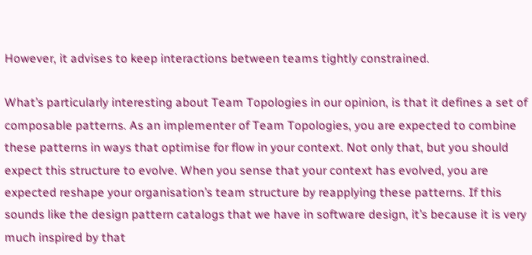However, it advises to keep interactions between teams tightly constrained.

What’s particularly interesting about Team Topologies in our opinion, is that it defines a set of composable patterns. As an implementer of Team Topologies, you are expected to combine these patterns in ways that optimise for flow in your context. Not only that, but you should expect this structure to evolve. When you sense that your context has evolved, you are expected reshape your organisation’s team structure by reapplying these patterns. If this sounds like the design pattern catalogs that we have in software design, it’s because it is very much inspired by that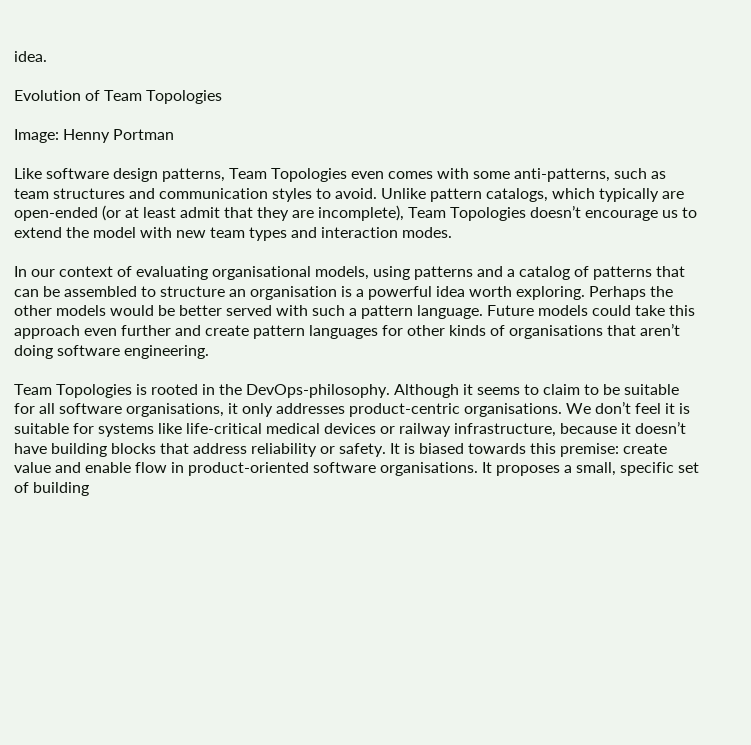idea.

Evolution of Team Topologies

Image: Henny Portman

Like software design patterns, Team Topologies even comes with some anti-patterns, such as team structures and communication styles to avoid. Unlike pattern catalogs, which typically are open-ended (or at least admit that they are incomplete), Team Topologies doesn’t encourage us to extend the model with new team types and interaction modes.

In our context of evaluating organisational models, using patterns and a catalog of patterns that can be assembled to structure an organisation is a powerful idea worth exploring. Perhaps the other models would be better served with such a pattern language. Future models could take this approach even further and create pattern languages for other kinds of organisations that aren’t doing software engineering.

Team Topologies is rooted in the DevOps-philosophy. Although it seems to claim to be suitable for all software organisations, it only addresses product-centric organisations. We don’t feel it is suitable for systems like life-critical medical devices or railway infrastructure, because it doesn’t have building blocks that address reliability or safety. It is biased towards this premise: create value and enable flow in product-oriented software organisations. It proposes a small, specific set of building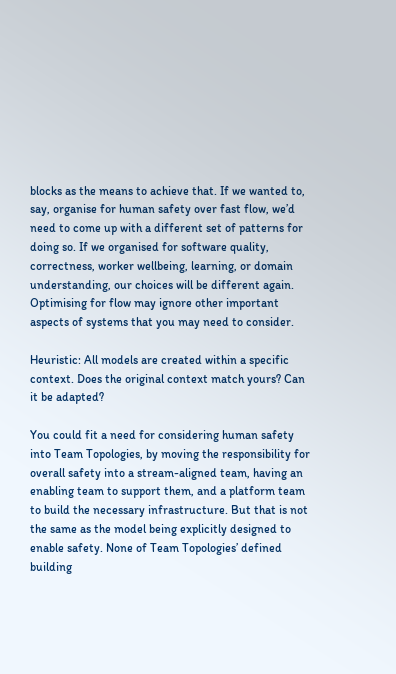blocks as the means to achieve that. If we wanted to, say, organise for human safety over fast flow, we’d need to come up with a different set of patterns for doing so. If we organised for software quality, correctness, worker wellbeing, learning, or domain understanding, our choices will be different again. Optimising for flow may ignore other important aspects of systems that you may need to consider.

Heuristic: All models are created within a specific context. Does the original context match yours? Can it be adapted?

You could fit a need for considering human safety into Team Topologies, by moving the responsibility for overall safety into a stream-aligned team, having an enabling team to support them, and a platform team to build the necessary infrastructure. But that is not the same as the model being explicitly designed to enable safety. None of Team Topologies’ defined building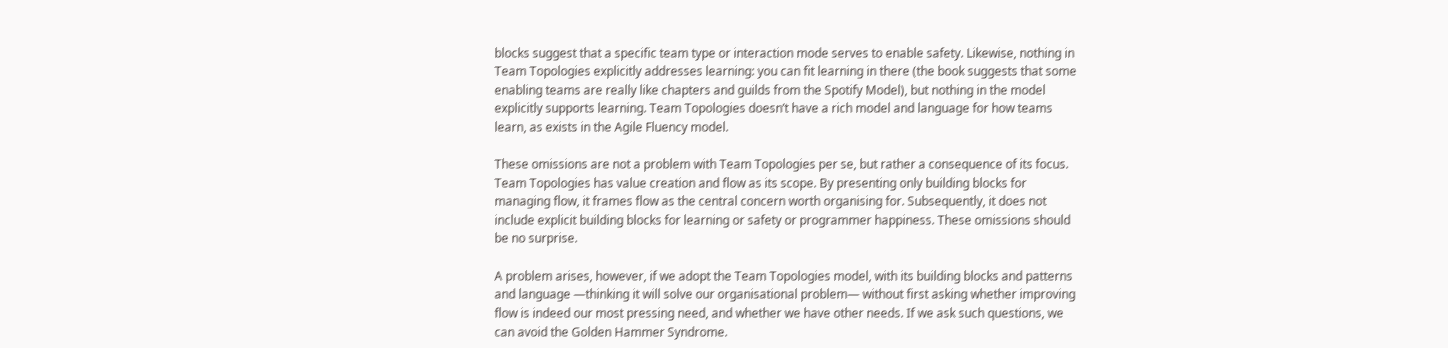blocks suggest that a specific team type or interaction mode serves to enable safety. Likewise, nothing in Team Topologies explicitly addresses learning: you can fit learning in there (the book suggests that some enabling teams are really like chapters and guilds from the Spotify Model), but nothing in the model explicitly supports learning. Team Topologies doesn’t have a rich model and language for how teams learn, as exists in the Agile Fluency model.

These omissions are not a problem with Team Topologies per se, but rather a consequence of its focus. Team Topologies has value creation and flow as its scope. By presenting only building blocks for managing flow, it frames flow as the central concern worth organising for. Subsequently, it does not include explicit building blocks for learning or safety or programmer happiness. These omissions should be no surprise.

A problem arises, however, if we adopt the Team Topologies model, with its building blocks and patterns and language —thinking it will solve our organisational problem— without first asking whether improving flow is indeed our most pressing need, and whether we have other needs. If we ask such questions, we can avoid the Golden Hammer Syndrome.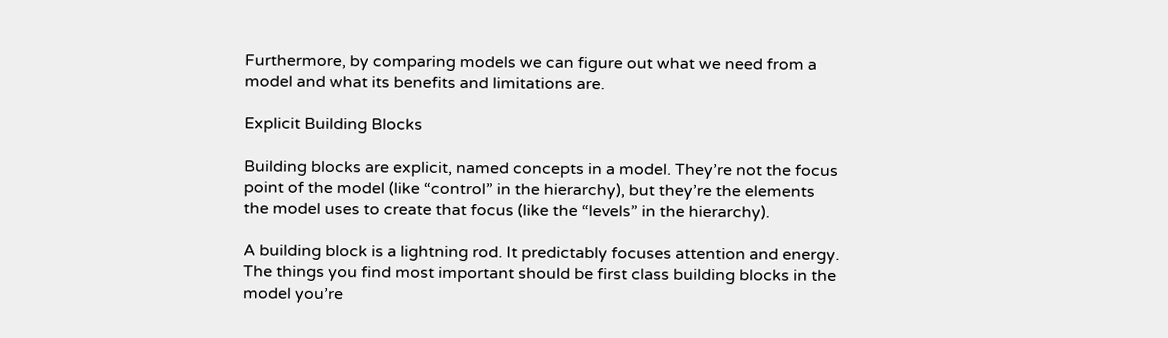Furthermore, by comparing models we can figure out what we need from a model and what its benefits and limitations are.

Explicit Building Blocks

Building blocks are explicit, named concepts in a model. They’re not the focus point of the model (like “control” in the hierarchy), but they’re the elements the model uses to create that focus (like the “levels” in the hierarchy).

A building block is a lightning rod. It predictably focuses attention and energy. The things you find most important should be first class building blocks in the model you’re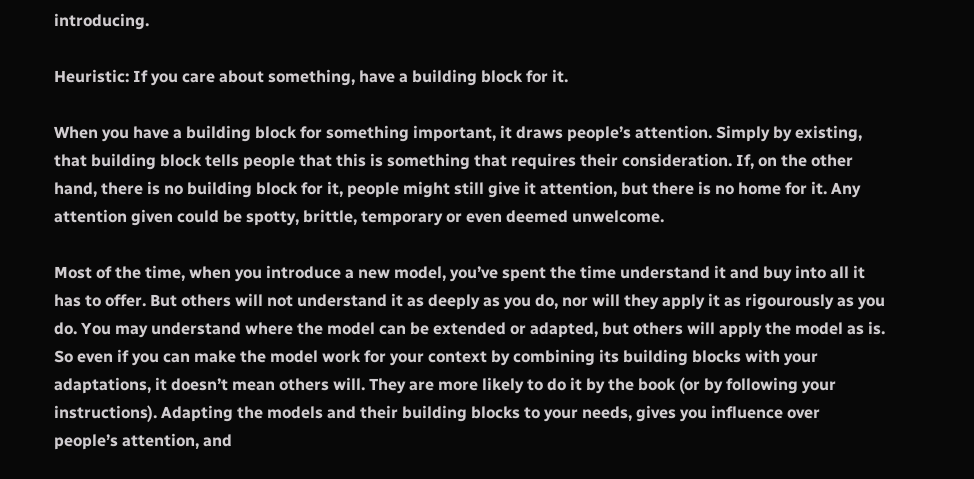introducing.

Heuristic: If you care about something, have a building block for it.

When you have a building block for something important, it draws people’s attention. Simply by existing, that building block tells people that this is something that requires their consideration. If, on the other hand, there is no building block for it, people might still give it attention, but there is no home for it. Any attention given could be spotty, brittle, temporary or even deemed unwelcome.

Most of the time, when you introduce a new model, you’ve spent the time understand it and buy into all it has to offer. But others will not understand it as deeply as you do, nor will they apply it as rigourously as you do. You may understand where the model can be extended or adapted, but others will apply the model as is. So even if you can make the model work for your context by combining its building blocks with your adaptations, it doesn’t mean others will. They are more likely to do it by the book (or by following your instructions). Adapting the models and their building blocks to your needs, gives you influence over people’s attention, and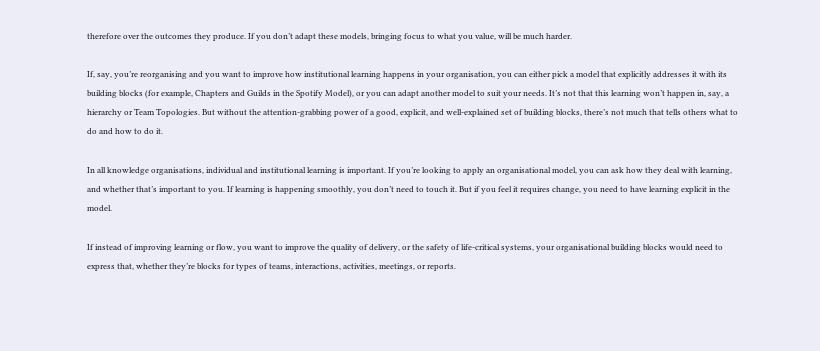therefore over the outcomes they produce. If you don’t adapt these models, bringing focus to what you value, will be much harder.

If, say, you’re reorganising and you want to improve how institutional learning happens in your organisation, you can either pick a model that explicitly addresses it with its building blocks (for example, Chapters and Guilds in the Spotify Model), or you can adapt another model to suit your needs. It’s not that this learning won’t happen in, say, a hierarchy or Team Topologies. But without the attention-grabbing power of a good, explicit, and well-explained set of building blocks, there’s not much that tells others what to do and how to do it.

In all knowledge organisations, individual and institutional learning is important. If you’re looking to apply an organisational model, you can ask how they deal with learning, and whether that’s important to you. If learning is happening smoothly, you don’t need to touch it. But if you feel it requires change, you need to have learning explicit in the model.

If instead of improving learning or flow, you want to improve the quality of delivery, or the safety of life-critical systems, your organisational building blocks would need to express that, whether they’re blocks for types of teams, interactions, activities, meetings, or reports.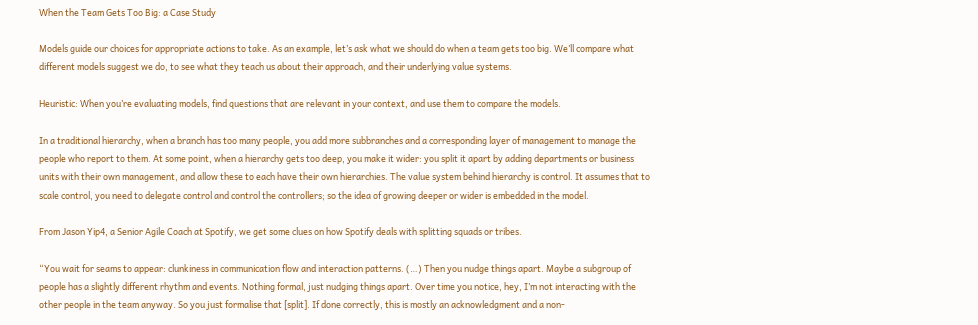When the Team Gets Too Big: a Case Study

Models guide our choices for appropriate actions to take. As an example, let’s ask what we should do when a team gets too big. We’ll compare what different models suggest we do, to see what they teach us about their approach, and their underlying value systems.

Heuristic: When you’re evaluating models, find questions that are relevant in your context, and use them to compare the models.

In a traditional hierarchy, when a branch has too many people, you add more subbranches and a corresponding layer of management to manage the people who report to them. At some point, when a hierarchy gets too deep, you make it wider: you split it apart by adding departments or business units with their own management, and allow these to each have their own hierarchies. The value system behind hierarchy is control. It assumes that to scale control, you need to delegate control and control the controllers; so the idea of growing deeper or wider is embedded in the model.

From Jason Yip4, a Senior Agile Coach at Spotify, we get some clues on how Spotify deals with splitting squads or tribes.

“You wait for seams to appear: clunkiness in communication flow and interaction patterns. (…) Then you nudge things apart. Maybe a subgroup of people has a slightly different rhythm and events. Nothing formal, just nudging things apart. Over time you notice, hey, I’m not interacting with the other people in the team anyway. So you just formalise that [split]. If done correctly, this is mostly an acknowledgment and a non-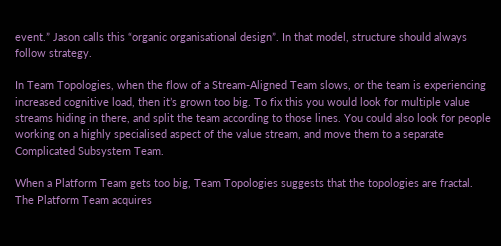event.” Jason calls this “organic organisational design”. In that model, structure should always follow strategy.

In Team Topologies, when the flow of a Stream-Aligned Team slows, or the team is experiencing increased cognitive load, then it’s grown too big. To fix this you would look for multiple value streams hiding in there, and split the team according to those lines. You could also look for people working on a highly specialised aspect of the value stream, and move them to a separate Complicated Subsystem Team.

When a Platform Team gets too big, Team Topologies suggests that the topologies are fractal. The Platform Team acquires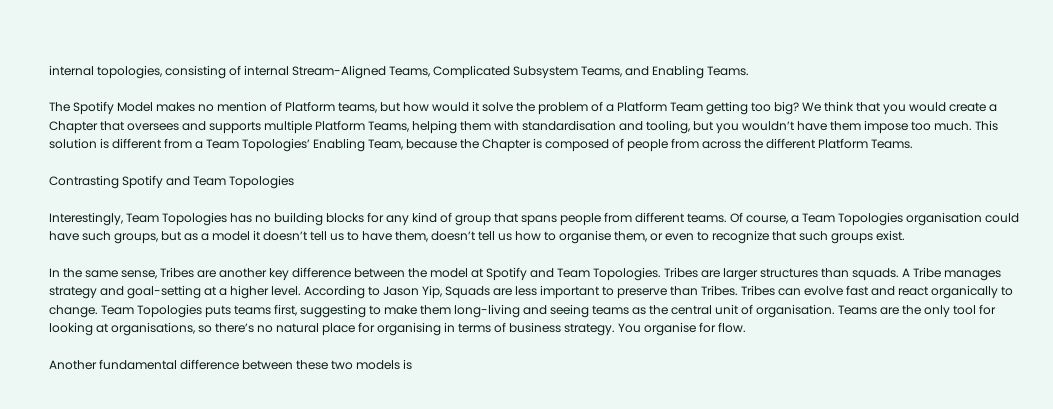internal topologies, consisting of internal Stream-Aligned Teams, Complicated Subsystem Teams, and Enabling Teams.

The Spotify Model makes no mention of Platform teams, but how would it solve the problem of a Platform Team getting too big? We think that you would create a Chapter that oversees and supports multiple Platform Teams, helping them with standardisation and tooling, but you wouldn’t have them impose too much. This solution is different from a Team Topologies’ Enabling Team, because the Chapter is composed of people from across the different Platform Teams.

Contrasting Spotify and Team Topologies

Interestingly, Team Topologies has no building blocks for any kind of group that spans people from different teams. Of course, a Team Topologies organisation could have such groups, but as a model it doesn’t tell us to have them, doesn’t tell us how to organise them, or even to recognize that such groups exist.

In the same sense, Tribes are another key difference between the model at Spotify and Team Topologies. Tribes are larger structures than squads. A Tribe manages strategy and goal-setting at a higher level. According to Jason Yip, Squads are less important to preserve than Tribes. Tribes can evolve fast and react organically to change. Team Topologies puts teams first, suggesting to make them long-living and seeing teams as the central unit of organisation. Teams are the only tool for looking at organisations, so there’s no natural place for organising in terms of business strategy. You organise for flow.

Another fundamental difference between these two models is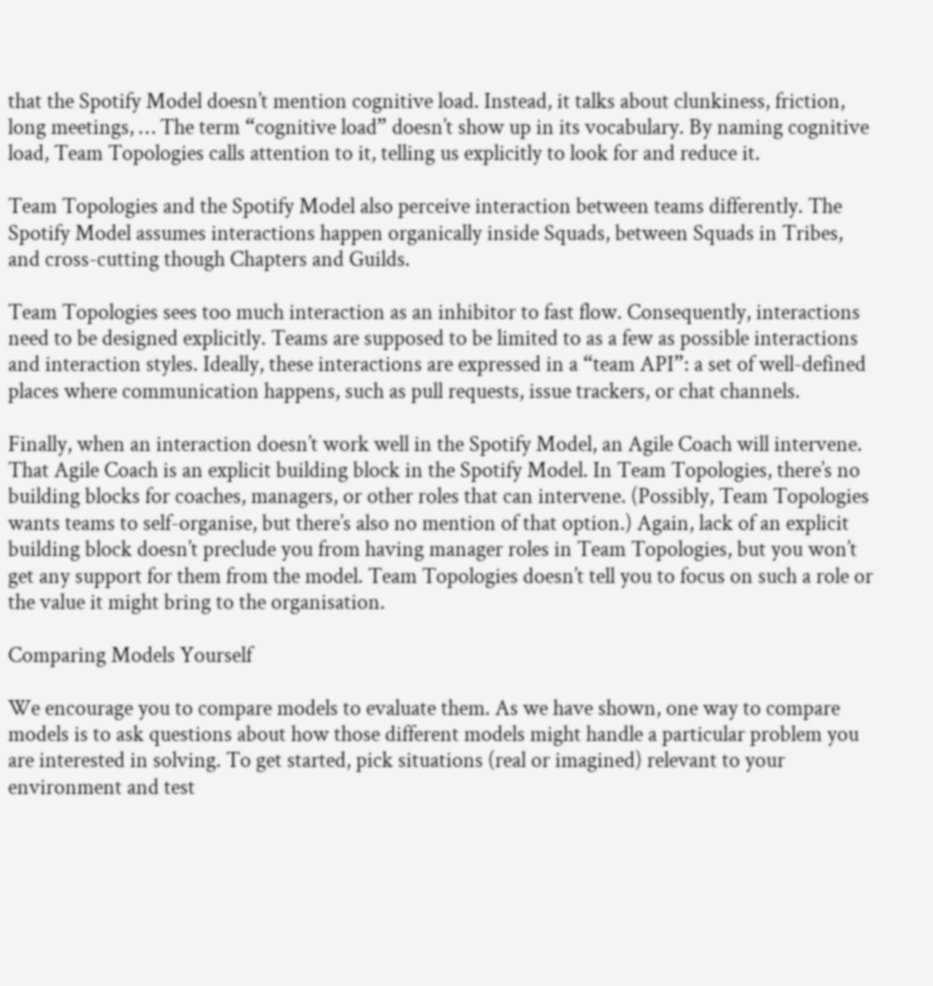that the Spotify Model doesn’t mention cognitive load. Instead, it talks about clunkiness, friction, long meetings, … The term “cognitive load” doesn’t show up in its vocabulary. By naming cognitive load, Team Topologies calls attention to it, telling us explicitly to look for and reduce it.

Team Topologies and the Spotify Model also perceive interaction between teams differently. The Spotify Model assumes interactions happen organically inside Squads, between Squads in Tribes, and cross-cutting though Chapters and Guilds.

Team Topologies sees too much interaction as an inhibitor to fast flow. Consequently, interactions need to be designed explicitly. Teams are supposed to be limited to as a few as possible interactions and interaction styles. Ideally, these interactions are expressed in a “team API”: a set of well-defined places where communication happens, such as pull requests, issue trackers, or chat channels.

Finally, when an interaction doesn’t work well in the Spotify Model, an Agile Coach will intervene. That Agile Coach is an explicit building block in the Spotify Model. In Team Topologies, there’s no building blocks for coaches, managers, or other roles that can intervene. (Possibly, Team Topologies wants teams to self-organise, but there’s also no mention of that option.) Again, lack of an explicit building block doesn’t preclude you from having manager roles in Team Topologies, but you won’t get any support for them from the model. Team Topologies doesn’t tell you to focus on such a role or the value it might bring to the organisation.

Comparing Models Yourself

We encourage you to compare models to evaluate them. As we have shown, one way to compare models is to ask questions about how those different models might handle a particular problem you are interested in solving. To get started, pick situations (real or imagined) relevant to your environment and test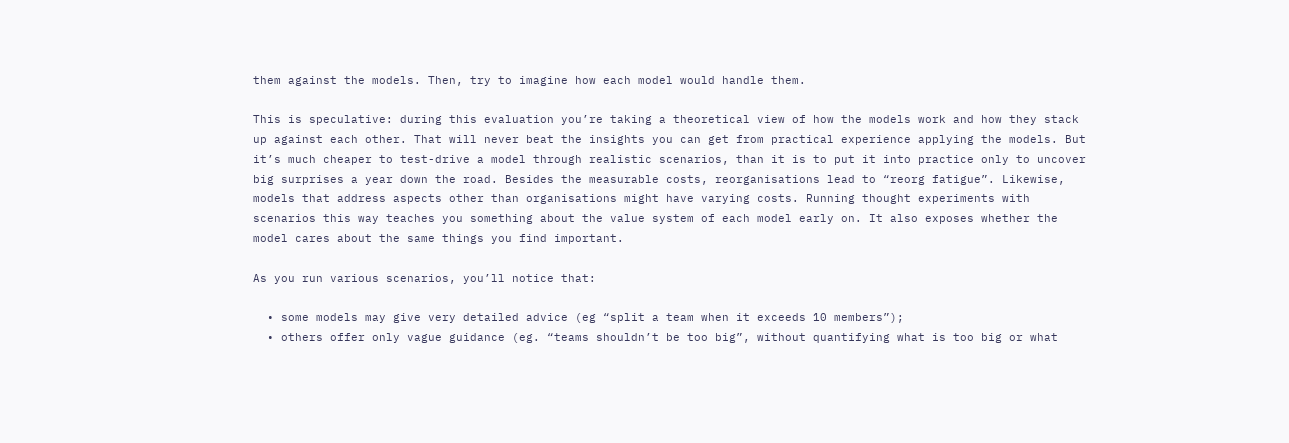them against the models. Then, try to imagine how each model would handle them.

This is speculative: during this evaluation you’re taking a theoretical view of how the models work and how they stack up against each other. That will never beat the insights you can get from practical experience applying the models. But it’s much cheaper to test-drive a model through realistic scenarios, than it is to put it into practice only to uncover big surprises a year down the road. Besides the measurable costs, reorganisations lead to “reorg fatigue”. Likewise, models that address aspects other than organisations might have varying costs. Running thought experiments with scenarios this way teaches you something about the value system of each model early on. It also exposes whether the model cares about the same things you find important.

As you run various scenarios, you’ll notice that:

  • some models may give very detailed advice (eg “split a team when it exceeds 10 members”);
  • others offer only vague guidance (eg. “teams shouldn’t be too big”, without quantifying what is too big or what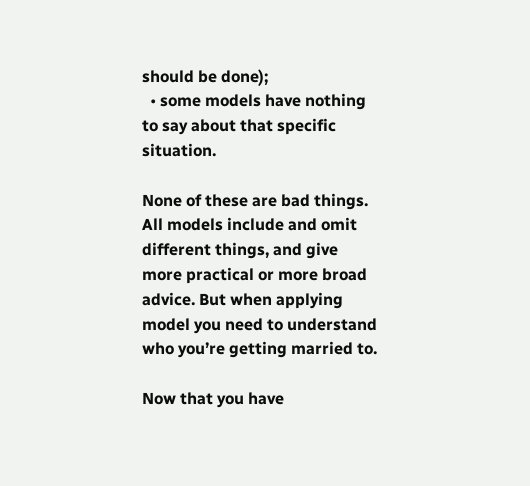should be done);
  • some models have nothing to say about that specific situation.

None of these are bad things. All models include and omit different things, and give more practical or more broad advice. But when applying model you need to understand who you’re getting married to.

Now that you have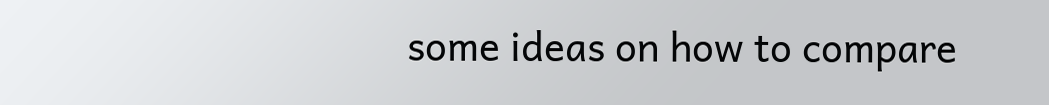some ideas on how to compare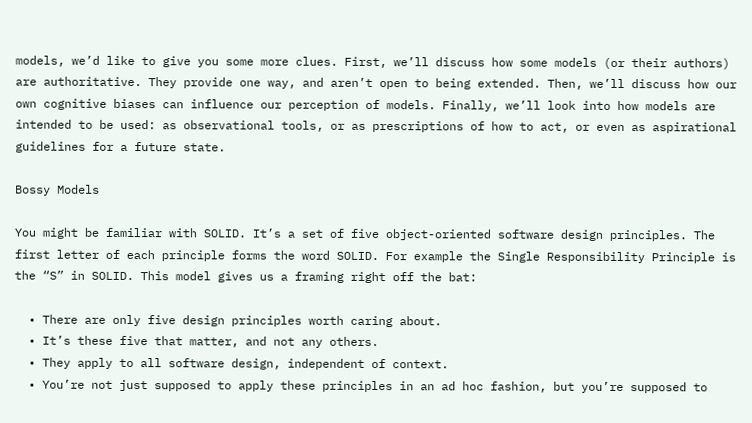models, we’d like to give you some more clues. First, we’ll discuss how some models (or their authors) are authoritative. They provide one way, and aren’t open to being extended. Then, we’ll discuss how our own cognitive biases can influence our perception of models. Finally, we’ll look into how models are intended to be used: as observational tools, or as prescriptions of how to act, or even as aspirational guidelines for a future state.

Bossy Models

You might be familiar with SOLID. It’s a set of five object-oriented software design principles. The first letter of each principle forms the word SOLID. For example the Single Responsibility Principle is the “S” in SOLID. This model gives us a framing right off the bat:

  • There are only five design principles worth caring about.
  • It’s these five that matter, and not any others.
  • They apply to all software design, independent of context.
  • You’re not just supposed to apply these principles in an ad hoc fashion, but you’re supposed to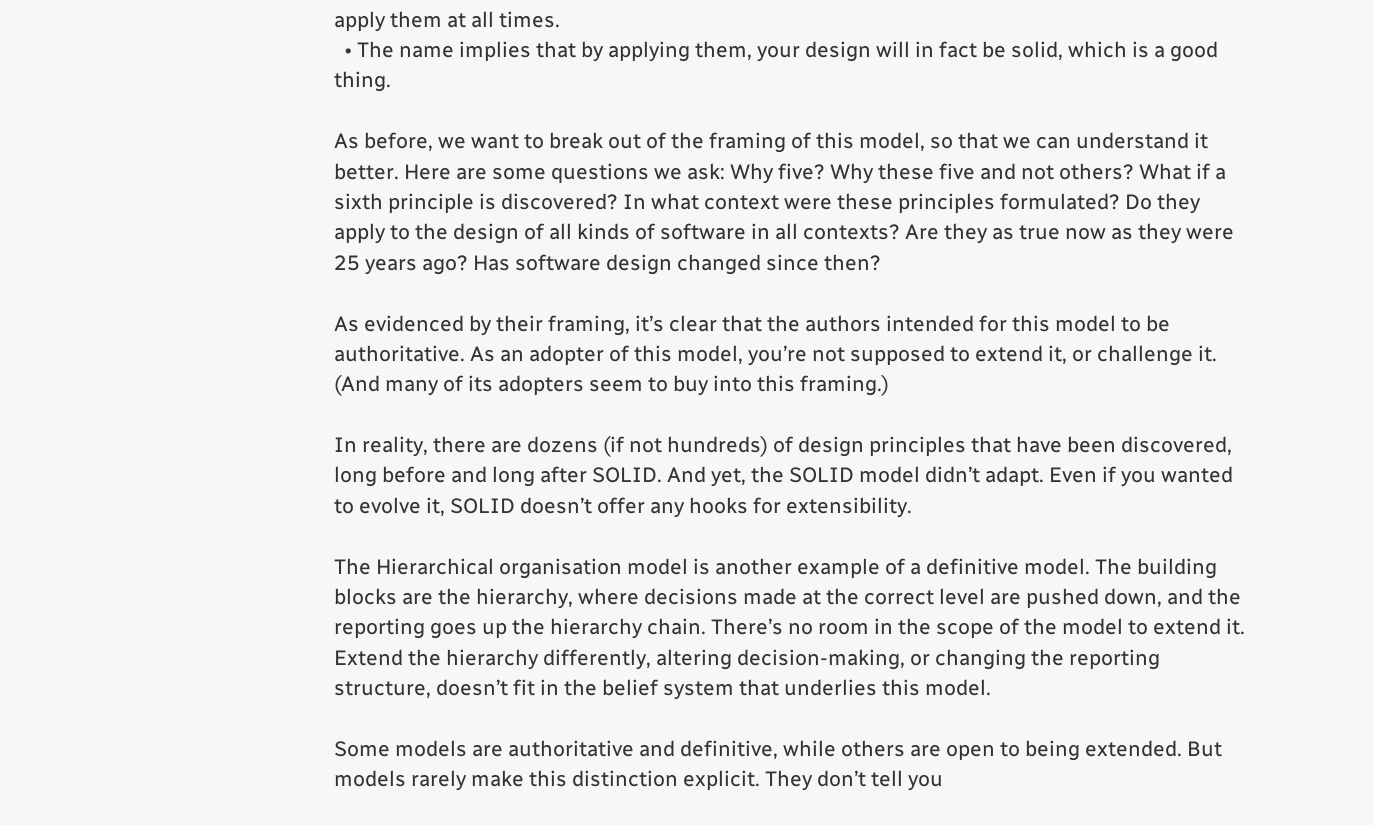apply them at all times.
  • The name implies that by applying them, your design will in fact be solid, which is a good thing.

As before, we want to break out of the framing of this model, so that we can understand it better. Here are some questions we ask: Why five? Why these five and not others? What if a sixth principle is discovered? In what context were these principles formulated? Do they apply to the design of all kinds of software in all contexts? Are they as true now as they were 25 years ago? Has software design changed since then?

As evidenced by their framing, it’s clear that the authors intended for this model to be authoritative. As an adopter of this model, you’re not supposed to extend it, or challenge it. (And many of its adopters seem to buy into this framing.)

In reality, there are dozens (if not hundreds) of design principles that have been discovered, long before and long after SOLID. And yet, the SOLID model didn’t adapt. Even if you wanted to evolve it, SOLID doesn’t offer any hooks for extensibility.

The Hierarchical organisation model is another example of a definitive model. The building blocks are the hierarchy, where decisions made at the correct level are pushed down, and the reporting goes up the hierarchy chain. There’s no room in the scope of the model to extend it. Extend the hierarchy differently, altering decision-making, or changing the reporting structure, doesn’t fit in the belief system that underlies this model.

Some models are authoritative and definitive, while others are open to being extended. But models rarely make this distinction explicit. They don’t tell you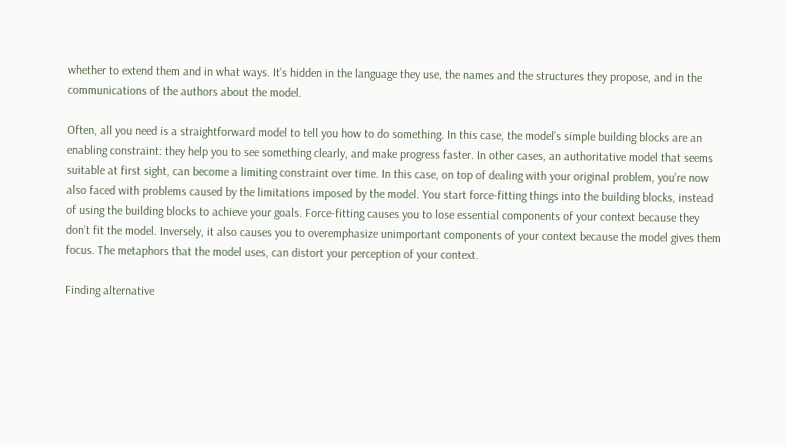whether to extend them and in what ways. It’s hidden in the language they use, the names and the structures they propose, and in the communications of the authors about the model.

Often, all you need is a straightforward model to tell you how to do something. In this case, the model’s simple building blocks are an enabling constraint: they help you to see something clearly, and make progress faster. In other cases, an authoritative model that seems suitable at first sight, can become a limiting constraint over time. In this case, on top of dealing with your original problem, you’re now also faced with problems caused by the limitations imposed by the model. You start force-fitting things into the building blocks, instead of using the building blocks to achieve your goals. Force-fitting causes you to lose essential components of your context because they don’t fit the model. Inversely, it also causes you to overemphasize unimportant components of your context because the model gives them focus. The metaphors that the model uses, can distort your perception of your context.

Finding alternative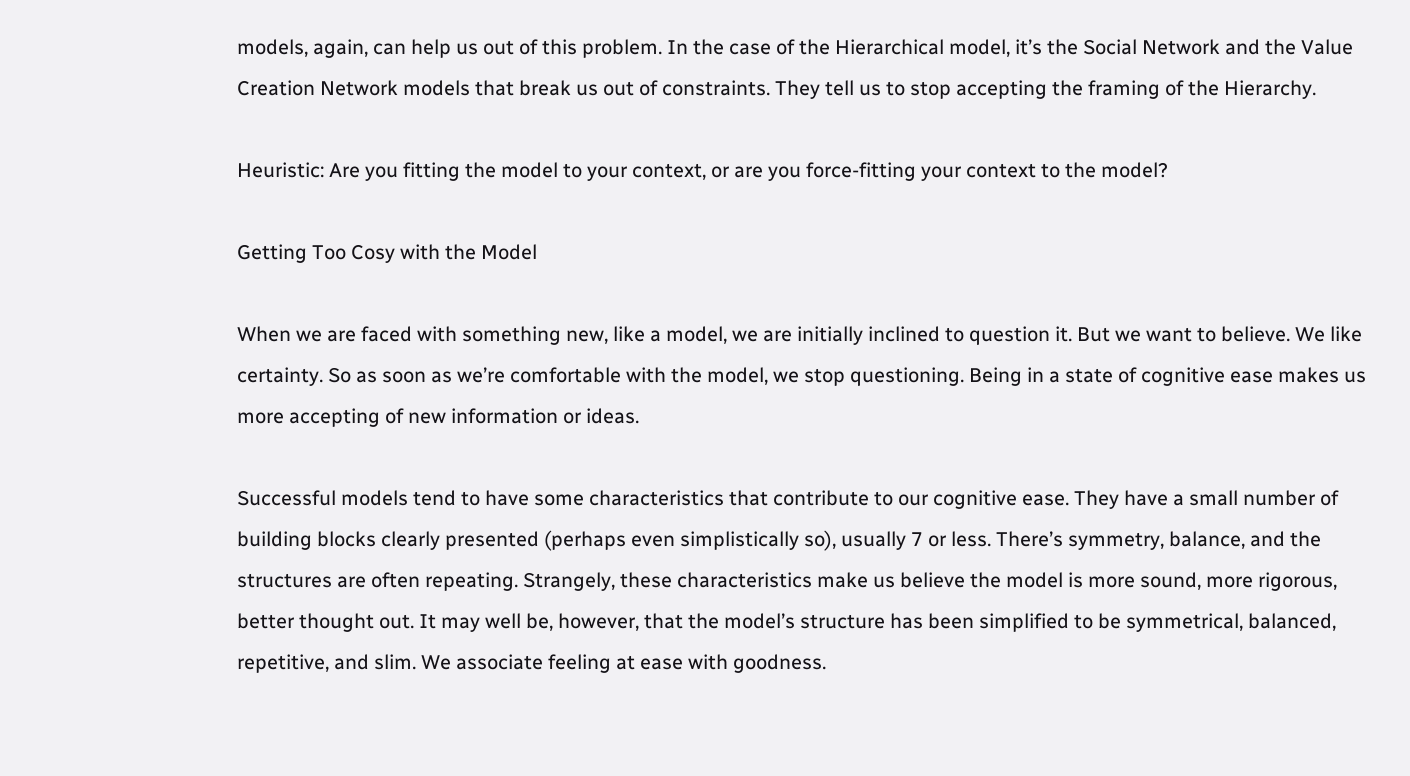models, again, can help us out of this problem. In the case of the Hierarchical model, it’s the Social Network and the Value Creation Network models that break us out of constraints. They tell us to stop accepting the framing of the Hierarchy.

Heuristic: Are you fitting the model to your context, or are you force-fitting your context to the model?

Getting Too Cosy with the Model

When we are faced with something new, like a model, we are initially inclined to question it. But we want to believe. We like certainty. So as soon as we’re comfortable with the model, we stop questioning. Being in a state of cognitive ease makes us more accepting of new information or ideas.

Successful models tend to have some characteristics that contribute to our cognitive ease. They have a small number of building blocks clearly presented (perhaps even simplistically so), usually 7 or less. There’s symmetry, balance, and the structures are often repeating. Strangely, these characteristics make us believe the model is more sound, more rigorous, better thought out. It may well be, however, that the model’s structure has been simplified to be symmetrical, balanced, repetitive, and slim. We associate feeling at ease with goodness.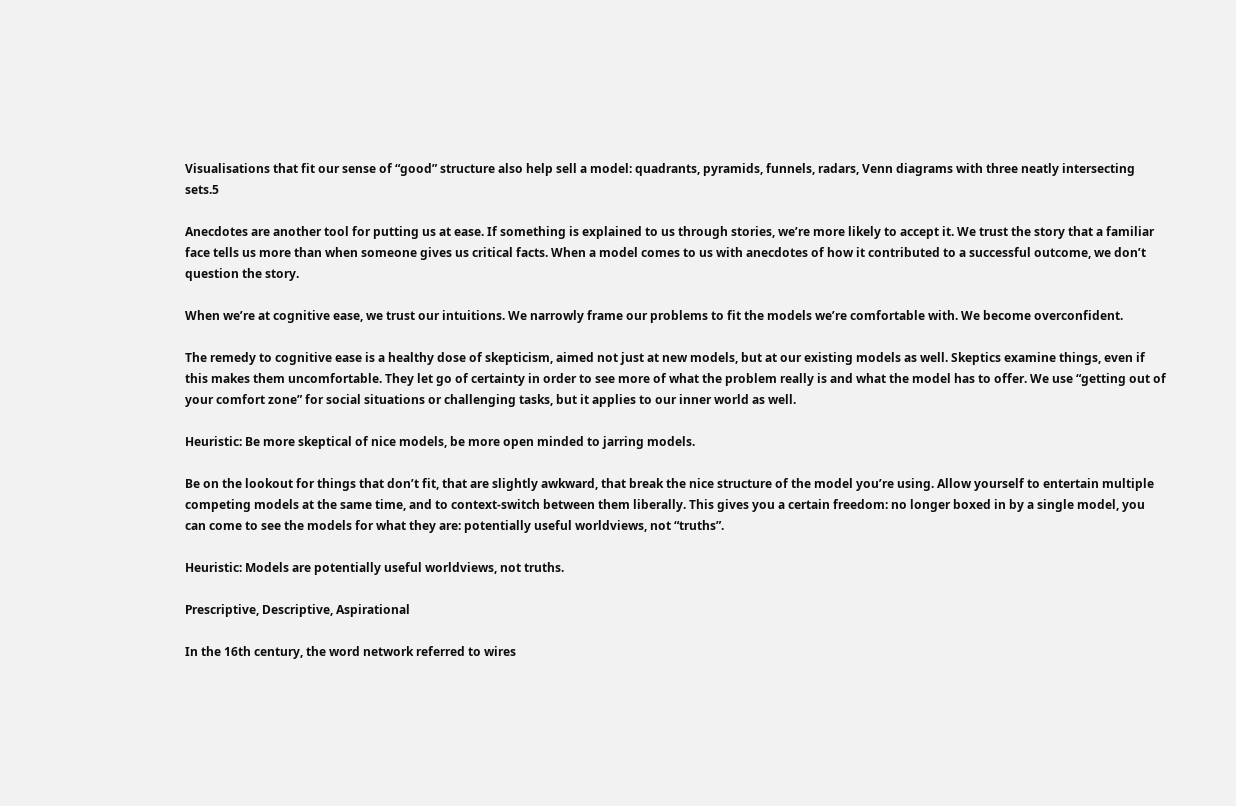Visualisations that fit our sense of “good” structure also help sell a model: quadrants, pyramids, funnels, radars, Venn diagrams with three neatly intersecting sets.5

Anecdotes are another tool for putting us at ease. If something is explained to us through stories, we’re more likely to accept it. We trust the story that a familiar face tells us more than when someone gives us critical facts. When a model comes to us with anecdotes of how it contributed to a successful outcome, we don’t question the story.

When we’re at cognitive ease, we trust our intuitions. We narrowly frame our problems to fit the models we’re comfortable with. We become overconfident.

The remedy to cognitive ease is a healthy dose of skepticism, aimed not just at new models, but at our existing models as well. Skeptics examine things, even if this makes them uncomfortable. They let go of certainty in order to see more of what the problem really is and what the model has to offer. We use “getting out of your comfort zone” for social situations or challenging tasks, but it applies to our inner world as well.

Heuristic: Be more skeptical of nice models, be more open minded to jarring models.

Be on the lookout for things that don’t fit, that are slightly awkward, that break the nice structure of the model you’re using. Allow yourself to entertain multiple competing models at the same time, and to context-switch between them liberally. This gives you a certain freedom: no longer boxed in by a single model, you can come to see the models for what they are: potentially useful worldviews, not “truths”.

Heuristic: Models are potentially useful worldviews, not truths.

Prescriptive, Descriptive, Aspirational

In the 16th century, the word network referred to wires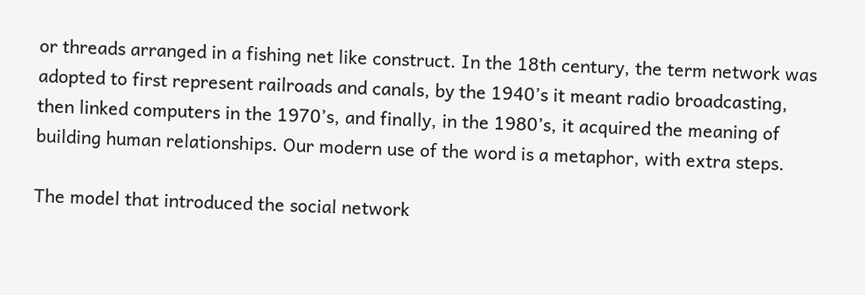or threads arranged in a fishing net like construct. In the 18th century, the term network was adopted to first represent railroads and canals, by the 1940’s it meant radio broadcasting, then linked computers in the 1970’s, and finally, in the 1980’s, it acquired the meaning of building human relationships. Our modern use of the word is a metaphor, with extra steps.

The model that introduced the social network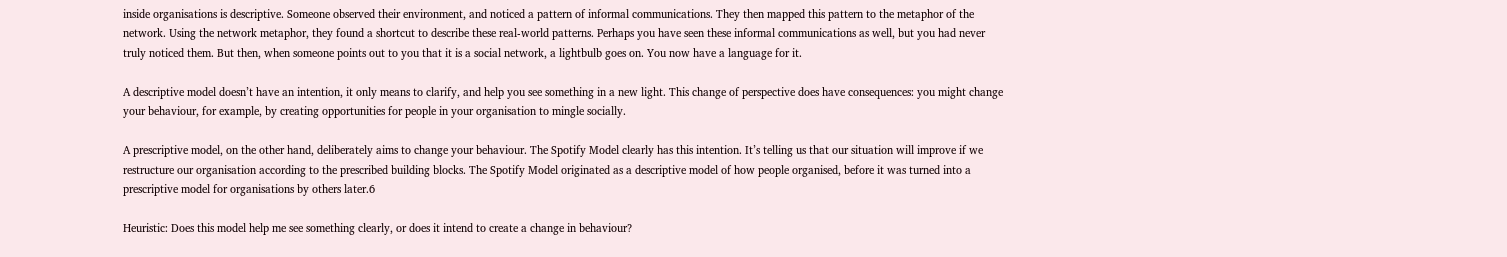inside organisations is descriptive. Someone observed their environment, and noticed a pattern of informal communications. They then mapped this pattern to the metaphor of the network. Using the network metaphor, they found a shortcut to describe these real-world patterns. Perhaps you have seen these informal communications as well, but you had never truly noticed them. But then, when someone points out to you that it is a social network, a lightbulb goes on. You now have a language for it.

A descriptive model doesn’t have an intention, it only means to clarify, and help you see something in a new light. This change of perspective does have consequences: you might change your behaviour, for example, by creating opportunities for people in your organisation to mingle socially.

A prescriptive model, on the other hand, deliberately aims to change your behaviour. The Spotify Model clearly has this intention. It’s telling us that our situation will improve if we restructure our organisation according to the prescribed building blocks. The Spotify Model originated as a descriptive model of how people organised, before it was turned into a prescriptive model for organisations by others later.6

Heuristic: Does this model help me see something clearly, or does it intend to create a change in behaviour?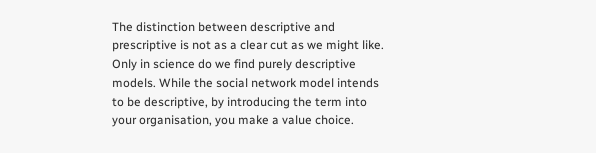The distinction between descriptive and prescriptive is not as a clear cut as we might like. Only in science do we find purely descriptive models. While the social network model intends to be descriptive, by introducing the term into your organisation, you make a value choice.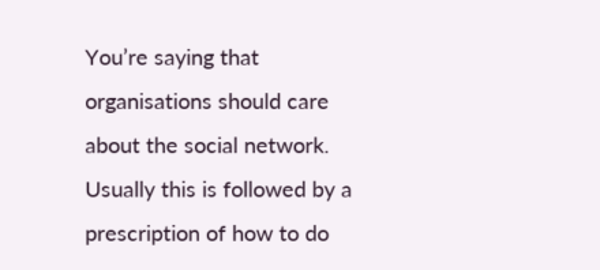You’re saying that organisations should care about the social network. Usually this is followed by a prescription of how to do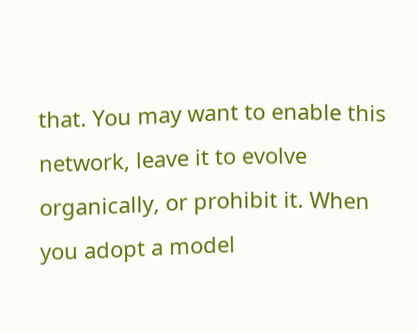that. You may want to enable this network, leave it to evolve organically, or prohibit it. When you adopt a model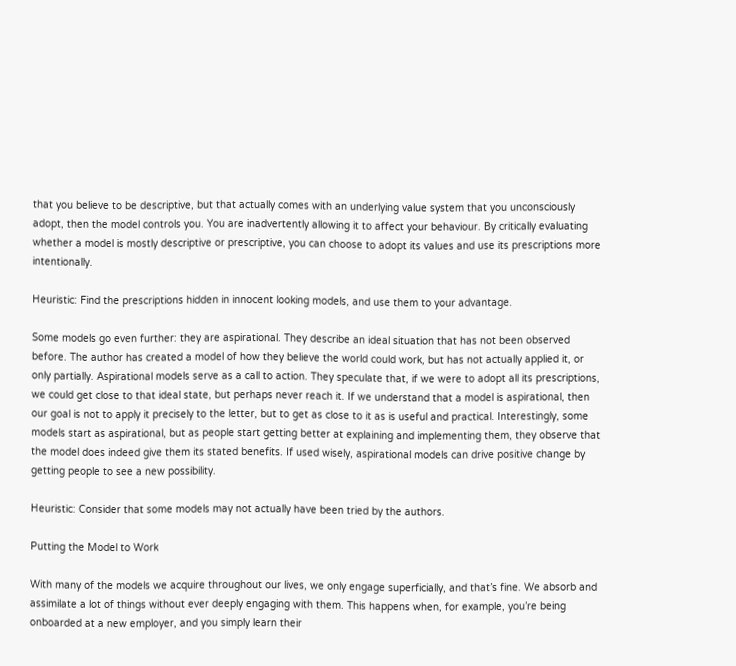that you believe to be descriptive, but that actually comes with an underlying value system that you unconsciously adopt, then the model controls you. You are inadvertently allowing it to affect your behaviour. By critically evaluating whether a model is mostly descriptive or prescriptive, you can choose to adopt its values and use its prescriptions more intentionally.

Heuristic: Find the prescriptions hidden in innocent looking models, and use them to your advantage.

Some models go even further: they are aspirational. They describe an ideal situation that has not been observed before. The author has created a model of how they believe the world could work, but has not actually applied it, or only partially. Aspirational models serve as a call to action. They speculate that, if we were to adopt all its prescriptions, we could get close to that ideal state, but perhaps never reach it. If we understand that a model is aspirational, then our goal is not to apply it precisely to the letter, but to get as close to it as is useful and practical. Interestingly, some models start as aspirational, but as people start getting better at explaining and implementing them, they observe that the model does indeed give them its stated benefits. If used wisely, aspirational models can drive positive change by getting people to see a new possibility.

Heuristic: Consider that some models may not actually have been tried by the authors.

Putting the Model to Work

With many of the models we acquire throughout our lives, we only engage superficially, and that’s fine. We absorb and assimilate a lot of things without ever deeply engaging with them. This happens when, for example, you’re being onboarded at a new employer, and you simply learn their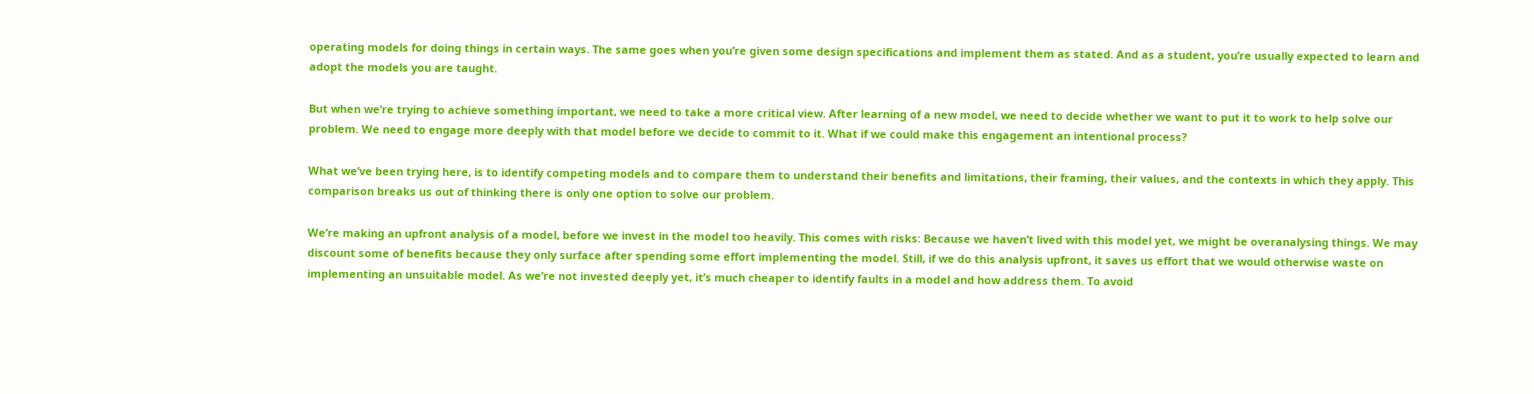operating models for doing things in certain ways. The same goes when you’re given some design specifications and implement them as stated. And as a student, you’re usually expected to learn and adopt the models you are taught.

But when we’re trying to achieve something important, we need to take a more critical view. After learning of a new model, we need to decide whether we want to put it to work to help solve our problem. We need to engage more deeply with that model before we decide to commit to it. What if we could make this engagement an intentional process?

What we’ve been trying here, is to identify competing models and to compare them to understand their benefits and limitations, their framing, their values, and the contexts in which they apply. This comparison breaks us out of thinking there is only one option to solve our problem.

We’re making an upfront analysis of a model, before we invest in the model too heavily. This comes with risks: Because we haven’t lived with this model yet, we might be overanalysing things. We may discount some of benefits because they only surface after spending some effort implementing the model. Still, if we do this analysis upfront, it saves us effort that we would otherwise waste on implementing an unsuitable model. As we’re not invested deeply yet, it’s much cheaper to identify faults in a model and how address them. To avoid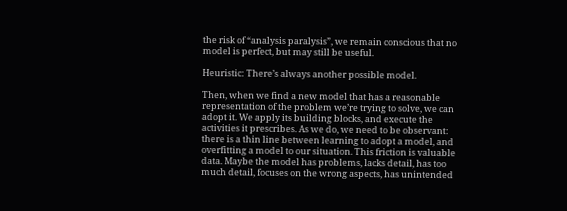the risk of “analysis paralysis”, we remain conscious that no model is perfect, but may still be useful.

Heuristic: There’s always another possible model.

Then, when we find a new model that has a reasonable representation of the problem we’re trying to solve, we can adopt it. We apply its building blocks, and execute the activities it prescribes. As we do, we need to be observant: there is a thin line between learning to adopt a model, and overfitting a model to our situation. This friction is valuable data. Maybe the model has problems, lacks detail, has too much detail, focuses on the wrong aspects, has unintended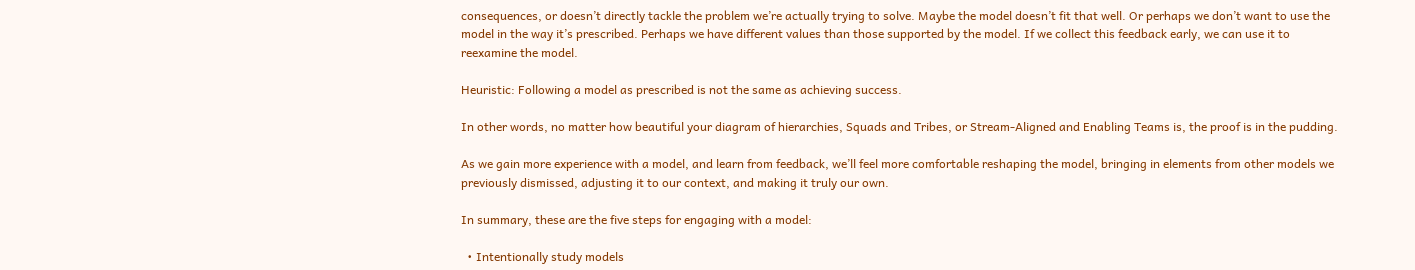consequences, or doesn’t directly tackle the problem we’re actually trying to solve. Maybe the model doesn’t fit that well. Or perhaps we don’t want to use the model in the way it’s prescribed. Perhaps we have different values than those supported by the model. If we collect this feedback early, we can use it to reexamine the model.

Heuristic: Following a model as prescribed is not the same as achieving success.

In other words, no matter how beautiful your diagram of hierarchies, Squads and Tribes, or Stream-Aligned and Enabling Teams is, the proof is in the pudding.

As we gain more experience with a model, and learn from feedback, we’ll feel more comfortable reshaping the model, bringing in elements from other models we previously dismissed, adjusting it to our context, and making it truly our own.

In summary, these are the five steps for engaging with a model:

  • Intentionally study models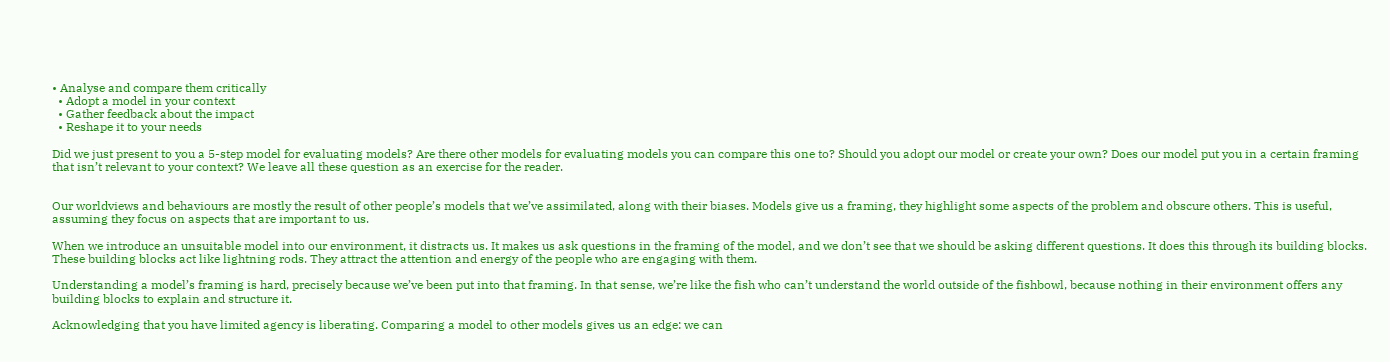• Analyse and compare them critically
  • Adopt a model in your context
  • Gather feedback about the impact
  • Reshape it to your needs

Did we just present to you a 5-step model for evaluating models? Are there other models for evaluating models you can compare this one to? Should you adopt our model or create your own? Does our model put you in a certain framing that isn’t relevant to your context? We leave all these question as an exercise for the reader.


Our worldviews and behaviours are mostly the result of other people’s models that we’ve assimilated, along with their biases. Models give us a framing, they highlight some aspects of the problem and obscure others. This is useful, assuming they focus on aspects that are important to us.

When we introduce an unsuitable model into our environment, it distracts us. It makes us ask questions in the framing of the model, and we don’t see that we should be asking different questions. It does this through its building blocks. These building blocks act like lightning rods. They attract the attention and energy of the people who are engaging with them.

Understanding a model’s framing is hard, precisely because we’ve been put into that framing. In that sense, we’re like the fish who can’t understand the world outside of the fishbowl, because nothing in their environment offers any building blocks to explain and structure it.

Acknowledging that you have limited agency is liberating. Comparing a model to other models gives us an edge: we can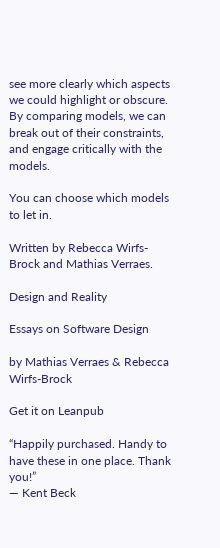see more clearly which aspects we could highlight or obscure. By comparing models, we can break out of their constraints, and engage critically with the models.

You can choose which models to let in.

Written by Rebecca Wirfs-Brock and Mathias Verraes.

Design and Reality

Essays on Software Design

by Mathias Verraes & Rebecca Wirfs-Brock

Get it on Leanpub

“Happily purchased. Handy to have these in one place. Thank you!”
— Kent Beck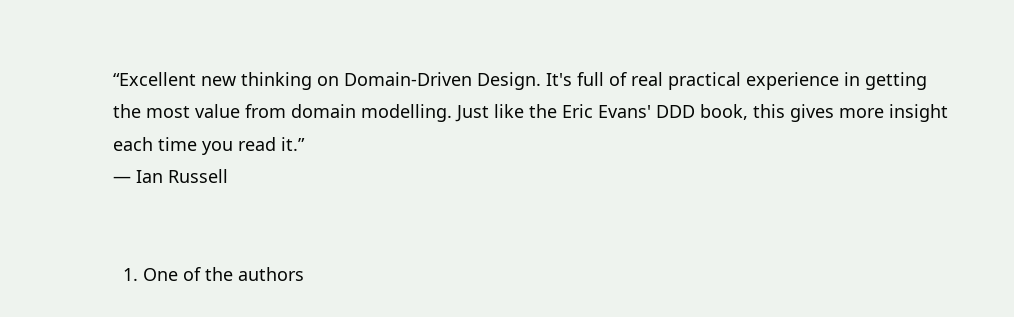“Excellent new thinking on Domain-Driven Design. It's full of real practical experience in getting the most value from domain modelling. Just like the Eric Evans' DDD book, this gives more insight each time you read it.”
— Ian Russell


  1. One of the authors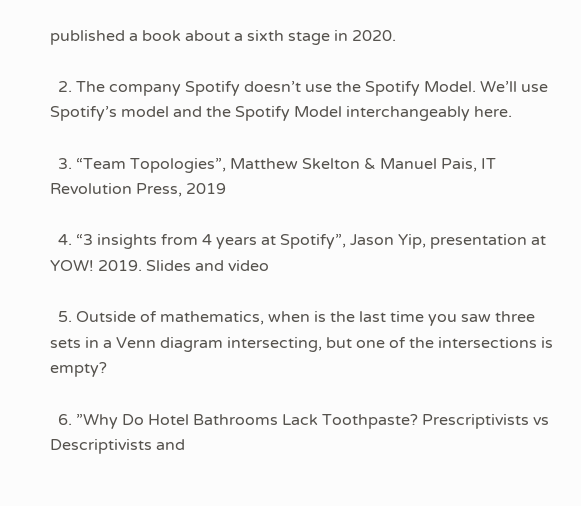published a book about a sixth stage in 2020.

  2. The company Spotify doesn’t use the Spotify Model. We’ll use Spotify’s model and the Spotify Model interchangeably here.

  3. “Team Topologies”, Matthew Skelton & Manuel Pais, IT Revolution Press, 2019

  4. “3 insights from 4 years at Spotify”, Jason Yip, presentation at YOW! 2019. Slides and video

  5. Outside of mathematics, when is the last time you saw three sets in a Venn diagram intersecting, but one of the intersections is empty?

  6. ”Why Do Hotel Bathrooms Lack Toothpaste? Prescriptivists vs Descriptivists and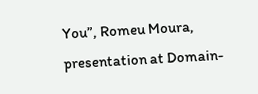You”, Romeu Moura, presentation at Domain-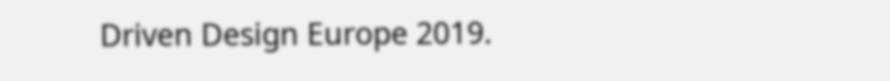Driven Design Europe 2019.